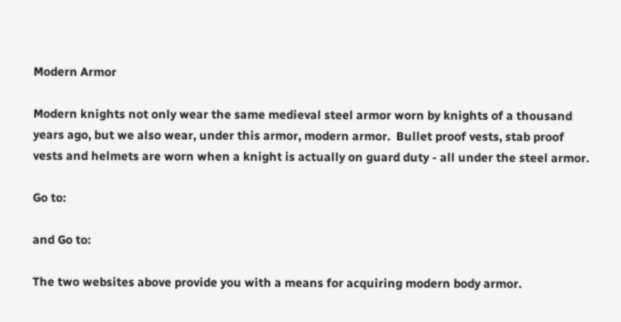Modern Armor

Modern knights not only wear the same medieval steel armor worn by knights of a thousand years ago, but we also wear, under this armor, modern armor.  Bullet proof vests, stab proof vests and helmets are worn when a knight is actually on guard duty - all under the steel armor.

Go to:

and Go to:

The two websites above provide you with a means for acquiring modern body armor.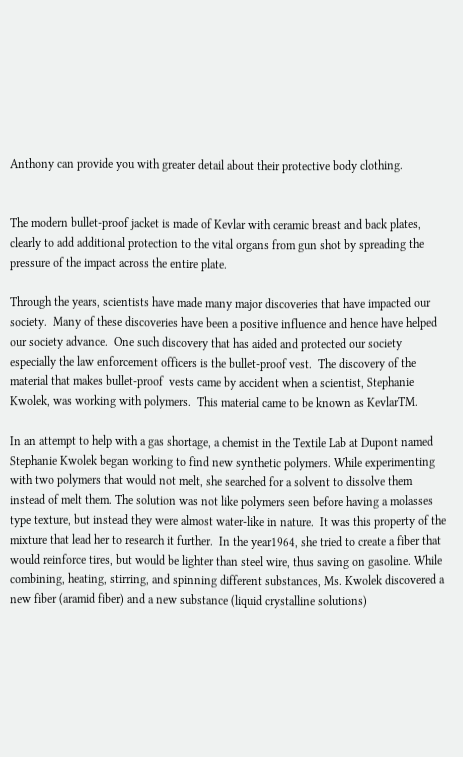Anthony can provide you with greater detail about their protective body clothing.


The modern bullet-proof jacket is made of Kevlar with ceramic breast and back plates, clearly to add additional protection to the vital organs from gun shot by spreading the pressure of the impact across the entire plate.

Through the years, scientists have made many major discoveries that have impacted our society.  Many of these discoveries have been a positive influence and hence have helped our society advance.  One such discovery that has aided and protected our society especially the law enforcement officers is the bullet-proof vest.  The discovery of the material that makes bullet-proof  vests came by accident when a scientist, Stephanie Kwolek, was working with polymers.  This material came to be known as KevlarTM.

In an attempt to help with a gas shortage, a chemist in the Textile Lab at Dupont named Stephanie Kwolek began working to find new synthetic polymers. While experimenting with two polymers that would not melt, she searched for a solvent to dissolve them instead of melt them. The solution was not like polymers seen before having a molasses type texture, but instead they were almost water-like in nature.  It was this property of the mixture that lead her to research it further.  In the year1964, she tried to create a fiber that would reinforce tires, but would be lighter than steel wire, thus saving on gasoline. While combining, heating, stirring, and spinning different substances, Ms. Kwolek discovered a new fiber (aramid fiber) and a new substance (liquid crystalline solutions)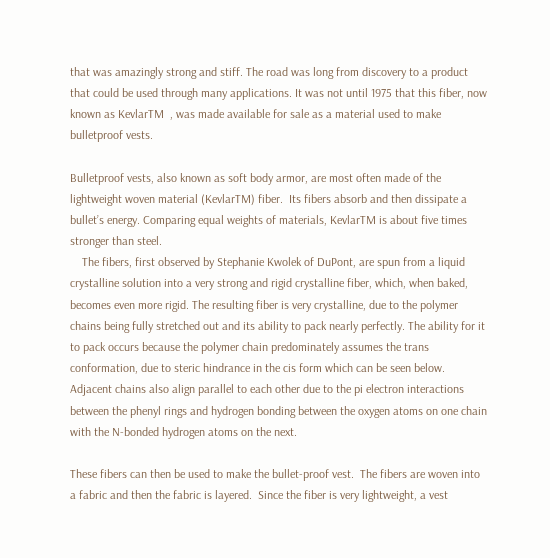that was amazingly strong and stiff. The road was long from discovery to a product that could be used through many applications. It was not until 1975 that this fiber, now known as KevlarTM  , was made available for sale as a material used to make bulletproof vests.

Bulletproof vests, also known as soft body armor, are most often made of the lightweight woven material (KevlarTM) fiber.  Its fibers absorb and then dissipate a bullet’s energy. Comparing equal weights of materials, KevlarTM is about five times stronger than steel.
    The fibers, first observed by Stephanie Kwolek of DuPont, are spun from a liquid crystalline solution into a very strong and rigid crystalline fiber, which, when baked, becomes even more rigid. The resulting fiber is very crystalline, due to the polymer chains being fully stretched out and its ability to pack nearly perfectly. The ability for it to pack occurs because the polymer chain predominately assumes the trans conformation, due to steric hindrance in the cis form which can be seen below.   Adjacent chains also align parallel to each other due to the pi electron interactions between the phenyl rings and hydrogen bonding between the oxygen atoms on one chain with the N-bonded hydrogen atoms on the next.

These fibers can then be used to make the bullet-proof vest.  The fibers are woven into a fabric and then the fabric is layered.  Since the fiber is very lightweight, a vest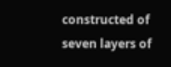constructed of seven layers of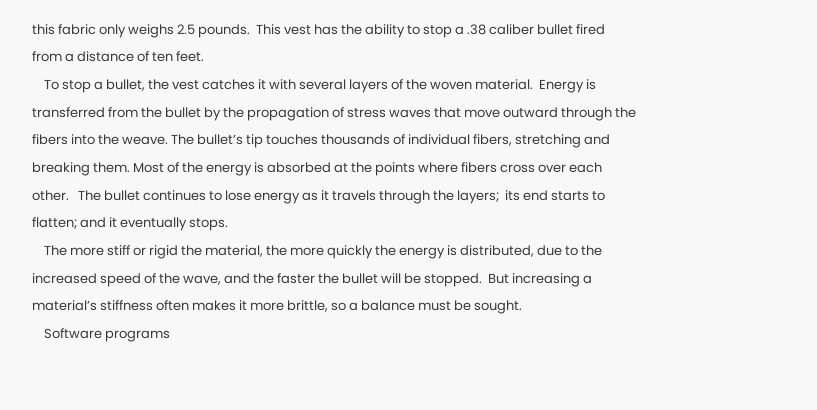this fabric only weighs 2.5 pounds.  This vest has the ability to stop a .38 caliber bullet fired from a distance of ten feet.
    To stop a bullet, the vest catches it with several layers of the woven material.  Energy is transferred from the bullet by the propagation of stress waves that move outward through the fibers into the weave. The bullet’s tip touches thousands of individual fibers, stretching and breaking them. Most of the energy is absorbed at the points where fibers cross over each other.   The bullet continues to lose energy as it travels through the layers;  its end starts to flatten; and it eventually stops.
    The more stiff or rigid the material, the more quickly the energy is distributed, due to the increased speed of the wave, and the faster the bullet will be stopped.  But increasing a material’s stiffness often makes it more brittle, so a balance must be sought.
    Software programs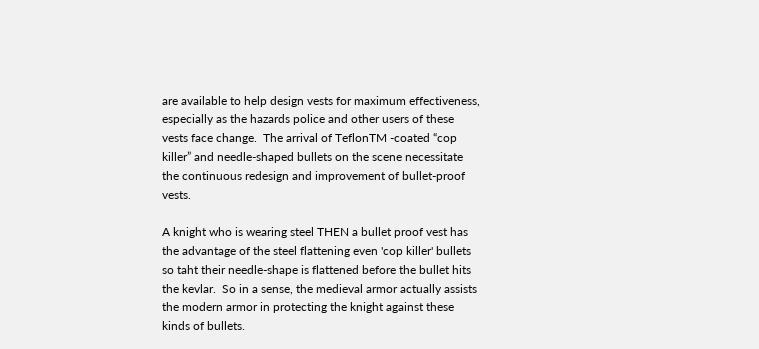are available to help design vests for maximum effectiveness, especially as the hazards police and other users of these vests face change.  The arrival of TeflonTM -coated “cop killer” and needle-shaped bullets on the scene necessitate the continuous redesign and improvement of bullet-proof vests.

A knight who is wearing steel THEN a bullet proof vest has the advantage of the steel flattening even 'cop killer' bullets so taht their needle-shape is flattened before the bullet hits the kevlar.  So in a sense, the medieval armor actually assists the modern armor in protecting the knight against these kinds of bullets.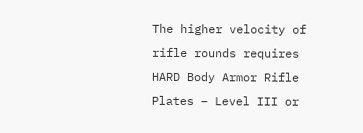The higher velocity of rifle rounds requires HARD Body Armor Rifle Plates – Level III or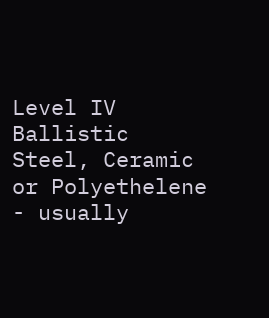Level IV Ballistic Steel, Ceramic or Polyethelene - usually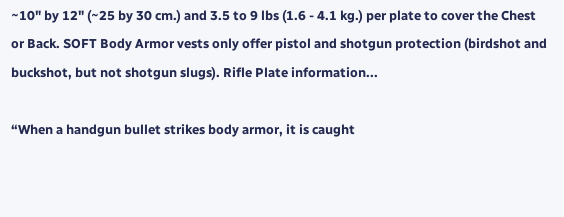~10" by 12" (~25 by 30 cm.) and 3.5 to 9 lbs (1.6 - 4.1 kg.) per plate to cover the Chest or Back. SOFT Body Armor vests only offer pistol and shotgun protection (birdshot and buckshot, but not shotgun slugs). Rifle Plate information...

“When a handgun bullet strikes body armor, it is caught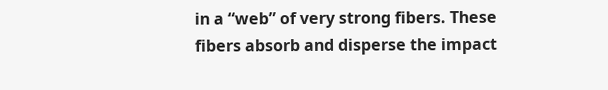in a “web” of very strong fibers. These fibers absorb and disperse the impact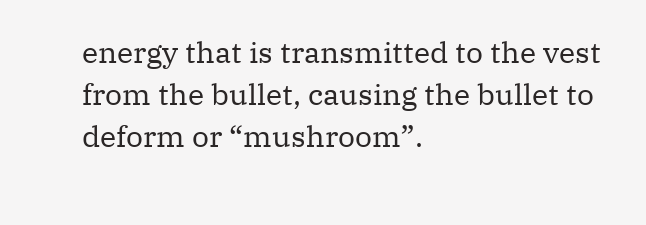energy that is transmitted to the vest from the bullet, causing the bullet to deform or “mushroom”.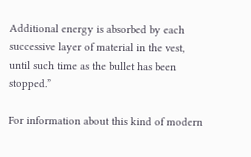Additional energy is absorbed by each successive layer of material in the vest, until such time as the bullet has been stopped.”

For information about this kind of modern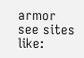armor see sites like: